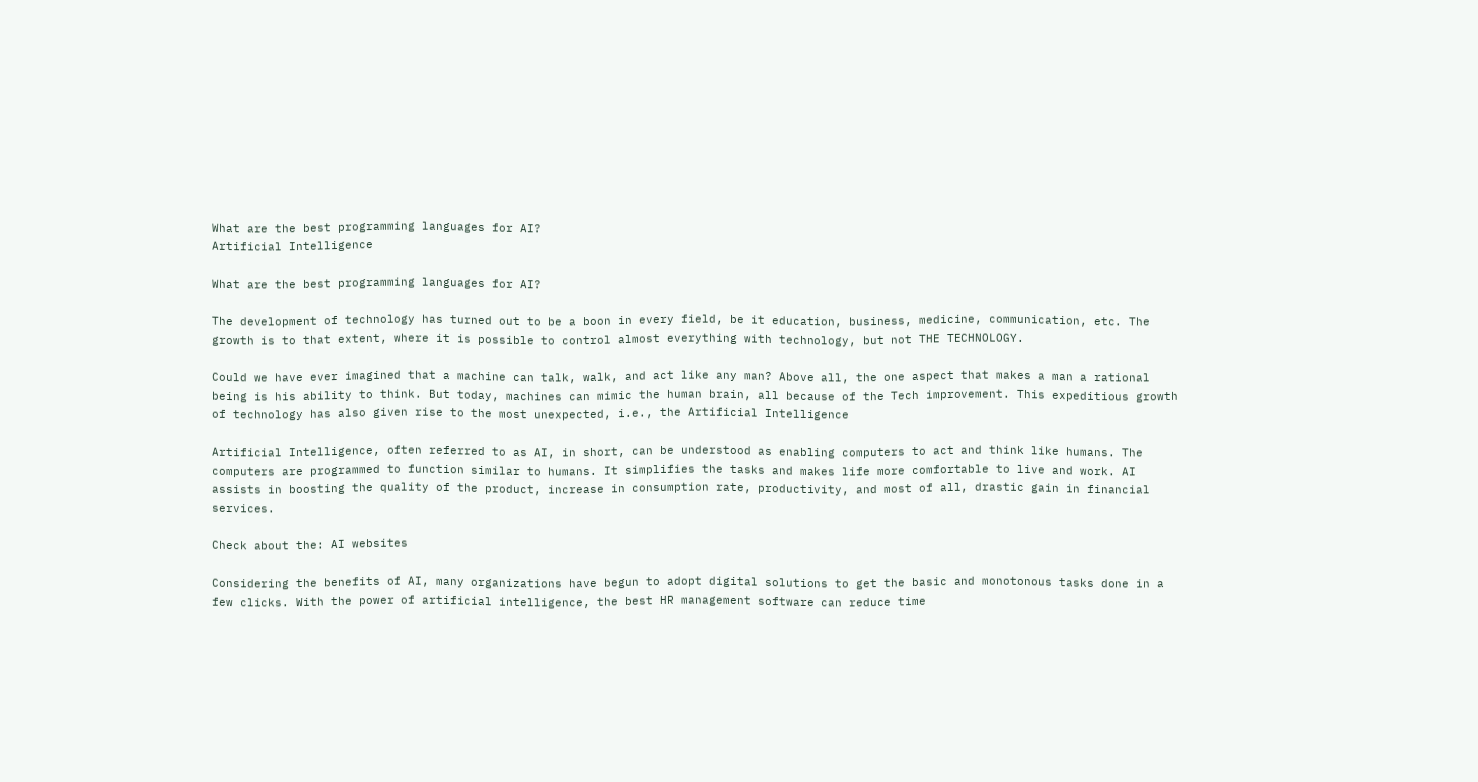What are the best programming languages for AI?
Artificial Intelligence

What are the best programming languages for AI?

The development of technology has turned out to be a boon in every field, be it education, business, medicine, communication, etc. The growth is to that extent, where it is possible to control almost everything with technology, but not THE TECHNOLOGY.

Could we have ever imagined that a machine can talk, walk, and act like any man? Above all, the one aspect that makes a man a rational being is his ability to think. But today, machines can mimic the human brain, all because of the Tech improvement. This expeditious growth of technology has also given rise to the most unexpected, i.e., the Artificial Intelligence

Artificial Intelligence, often referred to as AI, in short, can be understood as enabling computers to act and think like humans. The computers are programmed to function similar to humans. It simplifies the tasks and makes life more comfortable to live and work. AI assists in boosting the quality of the product, increase in consumption rate, productivity, and most of all, drastic gain in financial services.

Check about the: AI websites

Considering the benefits of AI, many organizations have begun to adopt digital solutions to get the basic and monotonous tasks done in a few clicks. With the power of artificial intelligence, the best HR management software can reduce time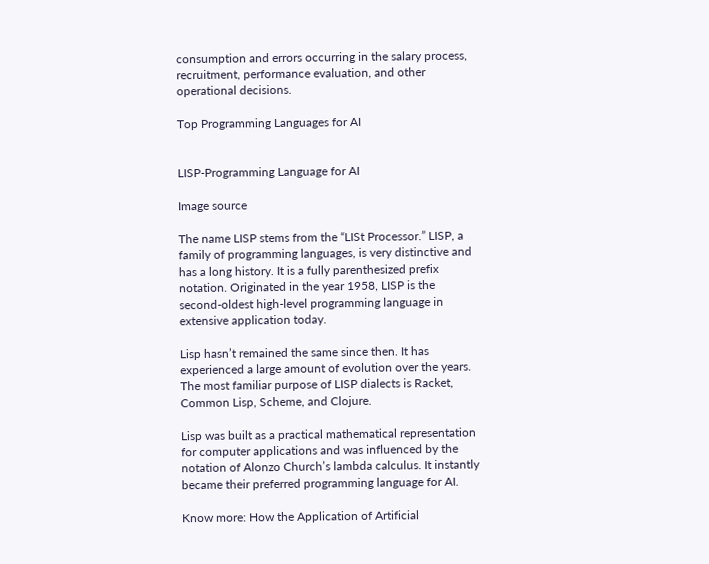consumption and errors occurring in the salary process, recruitment, performance evaluation, and other operational decisions.

Top Programming Languages for AI


LISP-Programming Language for AI

Image source

The name LISP stems from the “LISt Processor.” LISP, a family of programming languages, is very distinctive and has a long history. It is a fully parenthesized prefix notation. Originated in the year 1958, LISP is the second-oldest high-level programming language in extensive application today.

Lisp hasn’t remained the same since then. It has experienced a large amount of evolution over the years. The most familiar purpose of LISP dialects is Racket, Common Lisp, Scheme, and Clojure.

Lisp was built as a practical mathematical representation for computer applications and was influenced by the notation of Alonzo Church’s lambda calculus. It instantly became their preferred programming language for AI.

Know more: How the Application of Artificial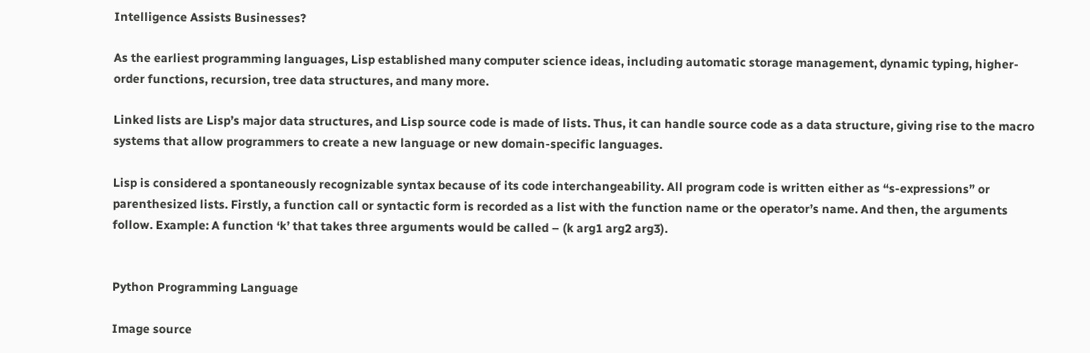Intelligence Assists Businesses?

As the earliest programming languages, Lisp established many computer science ideas, including automatic storage management, dynamic typing, higher-order functions, recursion, tree data structures, and many more.

Linked lists are Lisp’s major data structures, and Lisp source code is made of lists. Thus, it can handle source code as a data structure, giving rise to the macro systems that allow programmers to create a new language or new domain-specific languages.

Lisp is considered a spontaneously recognizable syntax because of its code interchangeability. All program code is written either as “s-expressions” or parenthesized lists. Firstly, a function call or syntactic form is recorded as a list with the function name or the operator’s name. And then, the arguments follow. Example: A function ‘k’ that takes three arguments would be called – (k arg1 arg2 arg3).


Python Programming Language

Image source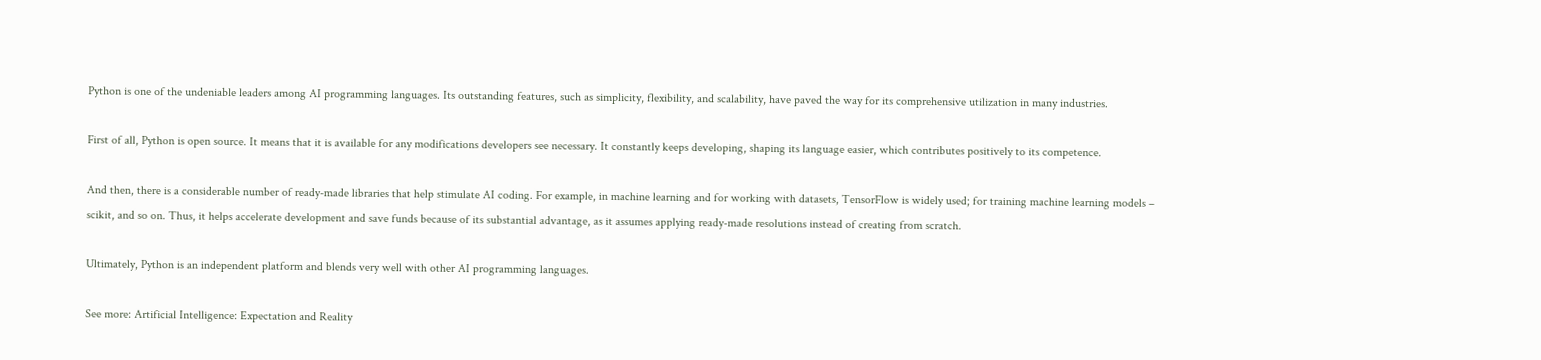Python is one of the undeniable leaders among AI programming languages. Its outstanding features, such as simplicity, flexibility, and scalability, have paved the way for its comprehensive utilization in many industries.

First of all, Python is open source. It means that it is available for any modifications developers see necessary. It constantly keeps developing, shaping its language easier, which contributes positively to its competence.

And then, there is a considerable number of ready-made libraries that help stimulate AI coding. For example, in machine learning and for working with datasets, TensorFlow is widely used; for training machine learning models – scikit, and so on. Thus, it helps accelerate development and save funds because of its substantial advantage, as it assumes applying ready-made resolutions instead of creating from scratch.

Ultimately, Python is an independent platform and blends very well with other AI programming languages.

See more: Artificial Intelligence: Expectation and Reality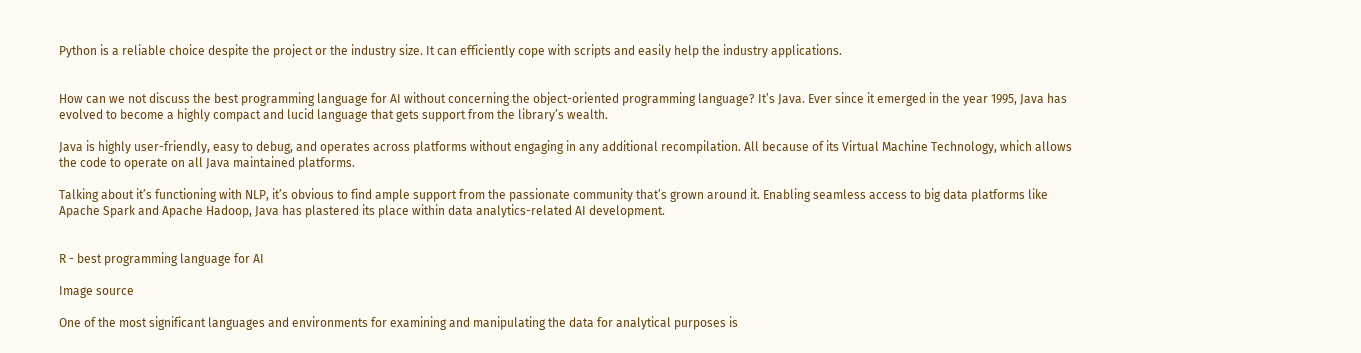Python is a reliable choice despite the project or the industry size. It can efficiently cope with scripts and easily help the industry applications.


How can we not discuss the best programming language for AI without concerning the object-oriented programming language? It’s Java. Ever since it emerged in the year 1995, Java has evolved to become a highly compact and lucid language that gets support from the library’s wealth.

Java is highly user-friendly, easy to debug, and operates across platforms without engaging in any additional recompilation. All because of its Virtual Machine Technology, which allows the code to operate on all Java maintained platforms.

Talking about it’s functioning with NLP, it’s obvious to find ample support from the passionate community that’s grown around it. Enabling seamless access to big data platforms like Apache Spark and Apache Hadoop, Java has plastered its place within data analytics-related AI development.


R - best programming language for AI

Image source

One of the most significant languages and environments for examining and manipulating the data for analytical purposes is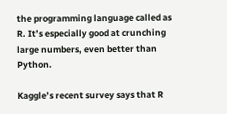the programming language called as R. It’s especially good at crunching large numbers, even better than Python.

Kaggle’s recent survey says that R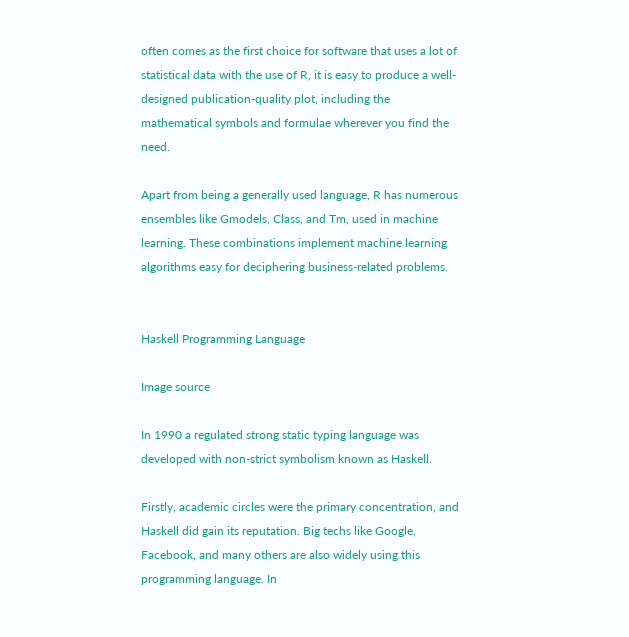often comes as the first choice for software that uses a lot of statistical data with the use of R, it is easy to produce a well-designed publication-quality plot, including the mathematical symbols and formulae wherever you find the need.

Apart from being a generally used language, R has numerous ensembles like Gmodels, Class, and Tm, used in machine learning. These combinations implement machine learning algorithms easy for deciphering business-related problems.


Haskell Programming Language

Image source

In 1990 a regulated strong static typing language was developed with non-strict symbolism known as Haskell.

Firstly, academic circles were the primary concentration, and Haskell did gain its reputation. Big techs like Google, Facebook, and many others are also widely using this programming language. In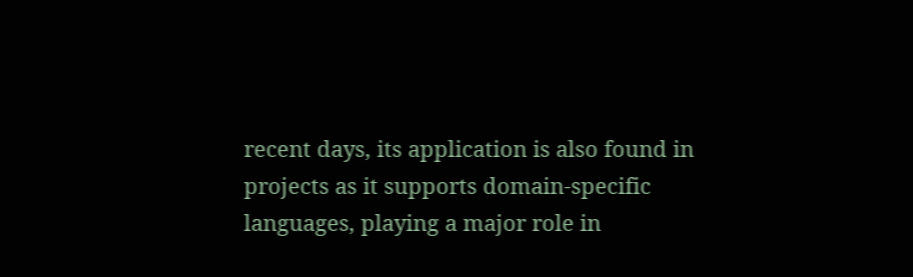recent days, its application is also found in projects as it supports domain-specific languages, playing a major role in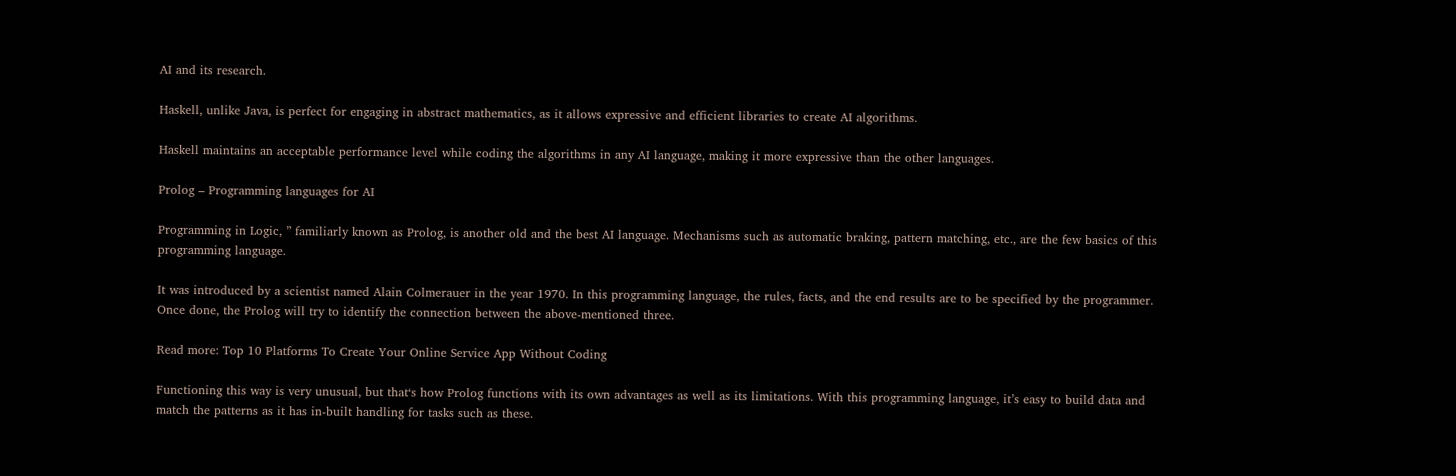AI and its research.

Haskell, unlike Java, is perfect for engaging in abstract mathematics, as it allows expressive and efficient libraries to create AI algorithms.

Haskell maintains an acceptable performance level while coding the algorithms in any AI language, making it more expressive than the other languages.

Prolog – Programming languages for AI

Programming in Logic, ” familiarly known as Prolog, is another old and the best AI language. Mechanisms such as automatic braking, pattern matching, etc., are the few basics of this programming language.

It was introduced by a scientist named Alain Colmerauer in the year 1970. In this programming language, the rules, facts, and the end results are to be specified by the programmer. Once done, the Prolog will try to identify the connection between the above-mentioned three.

Read more: Top 10 Platforms To Create Your Online Service App Without Coding

Functioning this way is very unusual, but that‘s how Prolog functions with its own advantages as well as its limitations. With this programming language, it’s easy to build data and match the patterns as it has in-built handling for tasks such as these.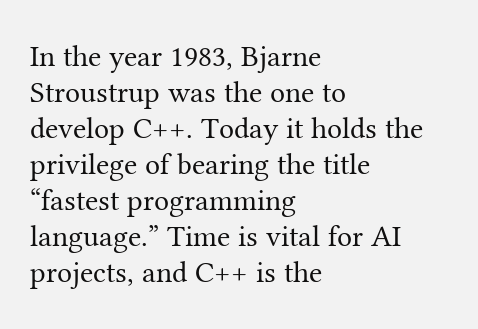In the year 1983, Bjarne Stroustrup was the one to develop C++. Today it holds the privilege of bearing the title “fastest programming language.” Time is vital for AI projects, and C++ is the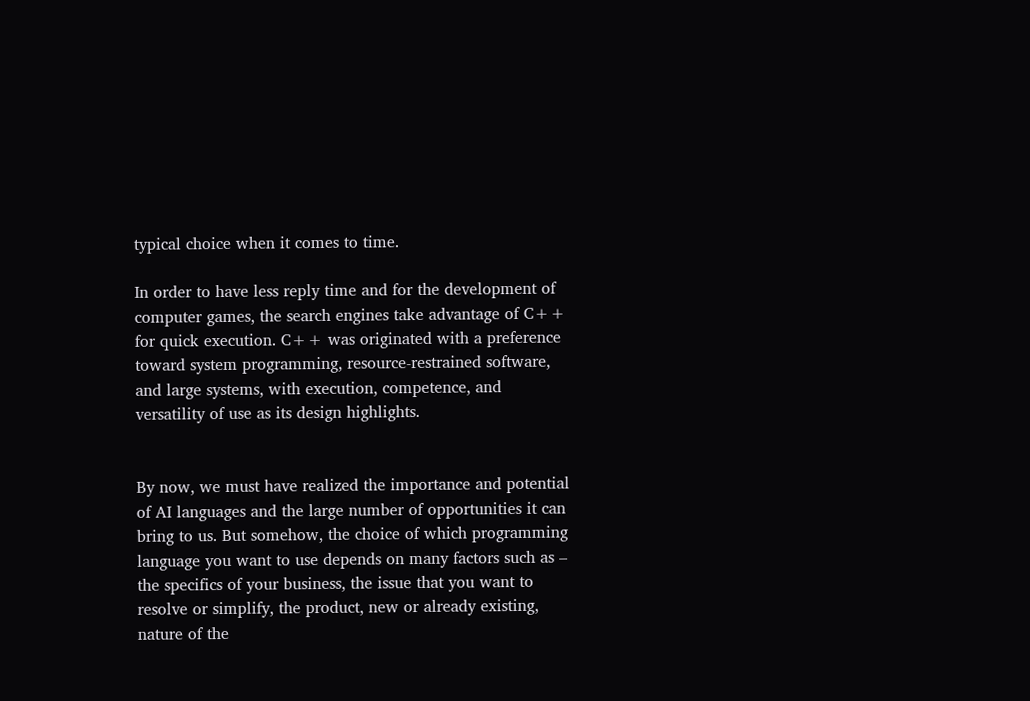typical choice when it comes to time.

In order to have less reply time and for the development of computer games, the search engines take advantage of C++ for quick execution. C++ was originated with a preference toward system programming, resource-restrained software, and large systems, with execution, competence, and versatility of use as its design highlights.


By now, we must have realized the importance and potential of AI languages and the large number of opportunities it can bring to us. But somehow, the choice of which programming language you want to use depends on many factors such as – the specifics of your business, the issue that you want to resolve or simplify, the product, new or already existing, nature of the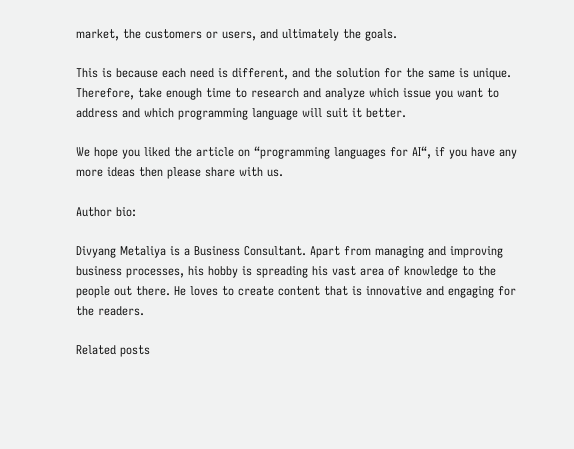market, the customers or users, and ultimately the goals.

This is because each need is different, and the solution for the same is unique. Therefore, take enough time to research and analyze which issue you want to address and which programming language will suit it better.

We hope you liked the article on “programming languages for AI“, if you have any more ideas then please share with us.

Author bio:

Divyang Metaliya is a Business Consultant. Apart from managing and improving business processes, his hobby is spreading his vast area of knowledge to the people out there. He loves to create content that is innovative and engaging for the readers.

Related posts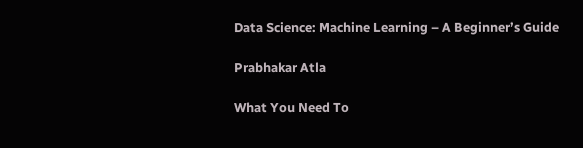Data Science: Machine Learning – A Beginner’s Guide

Prabhakar Atla

What You Need To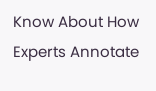Know About How Experts Annotate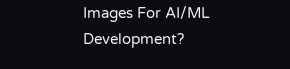Images For AI/ML Development?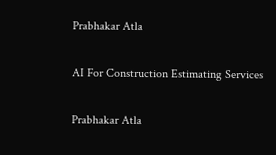Prabhakar Atla

AI For Construction Estimating Services

Prabhakar Atla